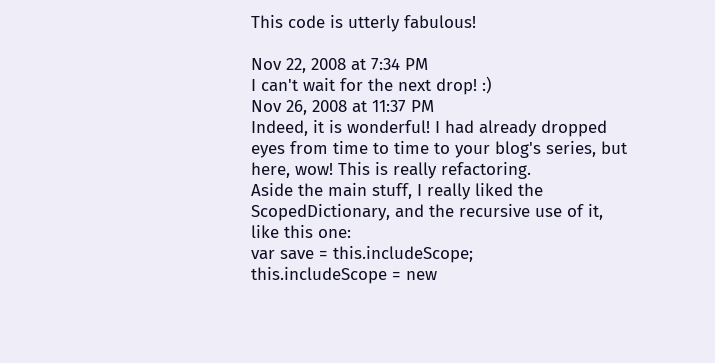This code is utterly fabulous!

Nov 22, 2008 at 7:34 PM
I can't wait for the next drop! :)
Nov 26, 2008 at 11:37 PM
Indeed, it is wonderful! I had already dropped eyes from time to time to your blog's series, but here, wow! This is really refactoring.
Aside the main stuff, I really liked the ScopedDictionary, and the recursive use of it, like this one:
var save = this.includeScope;
this.includeScope = new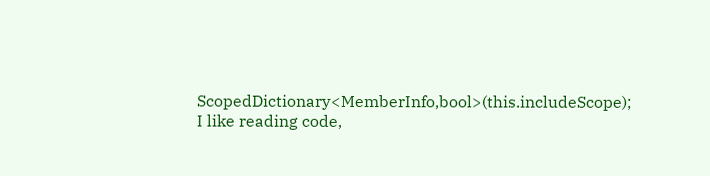ScopedDictionary<MemberInfo,bool>(this.includeScope);
I like reading code,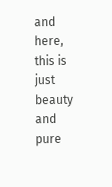and here, this is just beauty and pure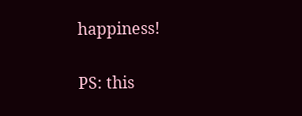happiness!

PS: this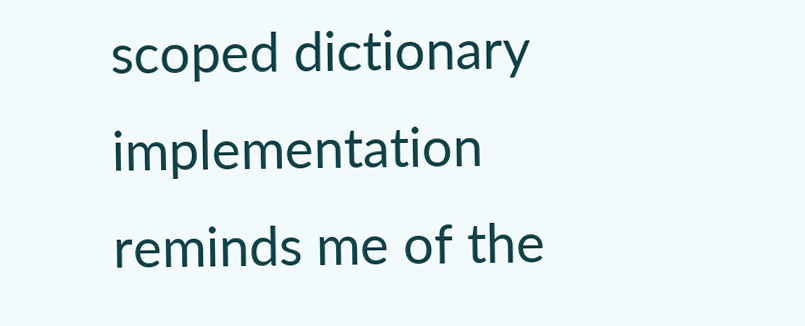scoped dictionary implementation reminds me of the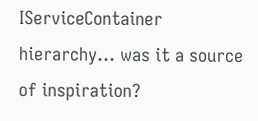IServiceContainer hierarchy... was it a source of inspiration?